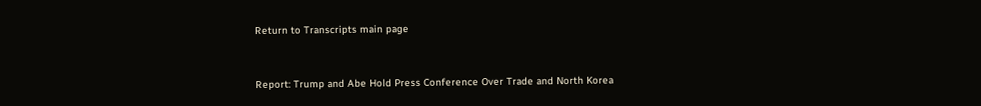Return to Transcripts main page


Report: Trump and Abe Hold Press Conference Over Trade and North Korea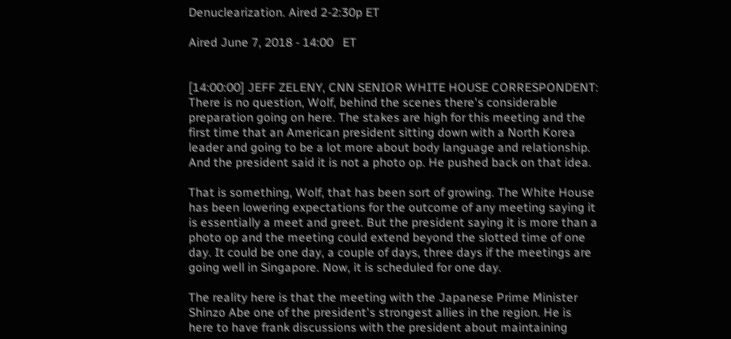Denuclearization. Aired 2-2:30p ET

Aired June 7, 2018 - 14:00   ET


[14:00:00] JEFF ZELENY, CNN SENIOR WHITE HOUSE CORRESPONDENT: There is no question, Wolf, behind the scenes there's considerable preparation going on here. The stakes are high for this meeting and the first time that an American president sitting down with a North Korea leader and going to be a lot more about body language and relationship. And the president said it is not a photo op. He pushed back on that idea.

That is something, Wolf, that has been sort of growing. The White House has been lowering expectations for the outcome of any meeting saying it is essentially a meet and greet. But the president saying it is more than a photo op and the meeting could extend beyond the slotted time of one day. It could be one day, a couple of days, three days if the meetings are going well in Singapore. Now, it is scheduled for one day.

The reality here is that the meeting with the Japanese Prime Minister Shinzo Abe one of the president's strongest allies in the region. He is here to have frank discussions with the president about maintaining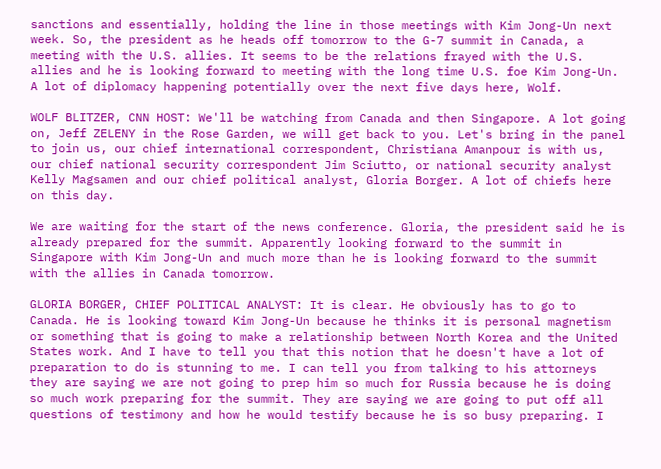sanctions and essentially, holding the line in those meetings with Kim Jong-Un next week. So, the president as he heads off tomorrow to the G-7 summit in Canada, a meeting with the U.S. allies. It seems to be the relations frayed with the U.S. allies and he is looking forward to meeting with the long time U.S. foe Kim Jong-Un. A lot of diplomacy happening potentially over the next five days here, Wolf.

WOLF BLITZER, CNN HOST: We'll be watching from Canada and then Singapore. A lot going on, Jeff ZELENY in the Rose Garden, we will get back to you. Let's bring in the panel to join us, our chief international correspondent, Christiana Amanpour is with us, our chief national security correspondent Jim Sciutto, or national security analyst Kelly Magsamen and our chief political analyst, Gloria Borger. A lot of chiefs here on this day.

We are waiting for the start of the news conference. Gloria, the president said he is already prepared for the summit. Apparently looking forward to the summit in Singapore with Kim Jong-Un and much more than he is looking forward to the summit with the allies in Canada tomorrow.

GLORIA BORGER, CHIEF POLITICAL ANALYST: It is clear. He obviously has to go to Canada. He is looking toward Kim Jong-Un because he thinks it is personal magnetism or something that is going to make a relationship between North Korea and the United States work. And I have to tell you that this notion that he doesn't have a lot of preparation to do is stunning to me. I can tell you from talking to his attorneys they are saying we are not going to prep him so much for Russia because he is doing so much work preparing for the summit. They are saying we are going to put off all questions of testimony and how he would testify because he is so busy preparing. I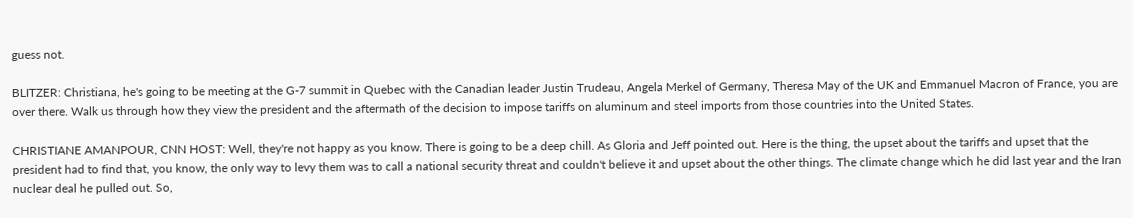guess not.

BLITZER: Christiana, he's going to be meeting at the G-7 summit in Quebec with the Canadian leader Justin Trudeau, Angela Merkel of Germany, Theresa May of the UK and Emmanuel Macron of France, you are over there. Walk us through how they view the president and the aftermath of the decision to impose tariffs on aluminum and steel imports from those countries into the United States.

CHRISTIANE AMANPOUR, CNN HOST: Well, they're not happy as you know. There is going to be a deep chill. As Gloria and Jeff pointed out. Here is the thing, the upset about the tariffs and upset that the president had to find that, you know, the only way to levy them was to call a national security threat and couldn't believe it and upset about the other things. The climate change which he did last year and the Iran nuclear deal he pulled out. So,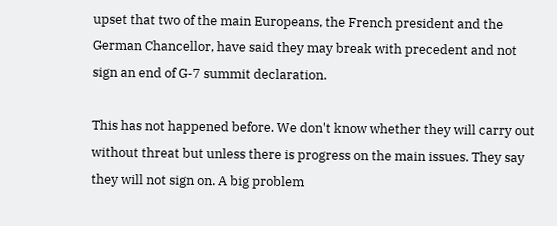upset that two of the main Europeans, the French president and the German Chancellor, have said they may break with precedent and not sign an end of G-7 summit declaration.

This has not happened before. We don't know whether they will carry out without threat but unless there is progress on the main issues. They say they will not sign on. A big problem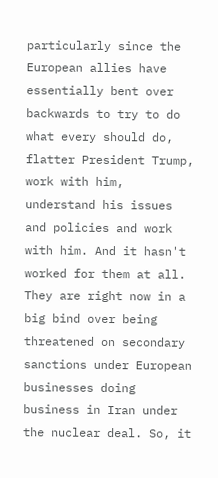particularly since the European allies have essentially bent over backwards to try to do what every should do, flatter President Trump, work with him, understand his issues and policies and work with him. And it hasn't worked for them at all. They are right now in a big bind over being threatened on secondary sanctions under European businesses doing business in Iran under the nuclear deal. So, it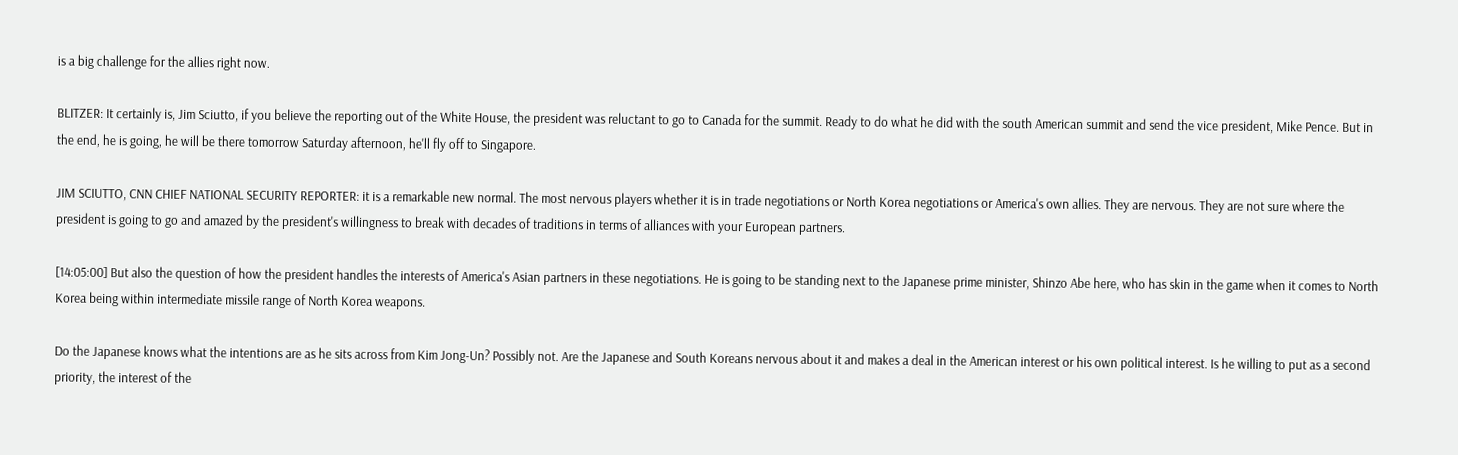is a big challenge for the allies right now.

BLITZER: It certainly is, Jim Sciutto, if you believe the reporting out of the White House, the president was reluctant to go to Canada for the summit. Ready to do what he did with the south American summit and send the vice president, Mike Pence. But in the end, he is going, he will be there tomorrow Saturday afternoon, he'll fly off to Singapore.

JIM SCIUTTO, CNN CHIEF NATIONAL SECURITY REPORTER: it is a remarkable new normal. The most nervous players whether it is in trade negotiations or North Korea negotiations or America's own allies. They are nervous. They are not sure where the president is going to go and amazed by the president's willingness to break with decades of traditions in terms of alliances with your European partners.

[14:05:00] But also the question of how the president handles the interests of America's Asian partners in these negotiations. He is going to be standing next to the Japanese prime minister, Shinzo Abe here, who has skin in the game when it comes to North Korea being within intermediate missile range of North Korea weapons.

Do the Japanese knows what the intentions are as he sits across from Kim Jong-Un? Possibly not. Are the Japanese and South Koreans nervous about it and makes a deal in the American interest or his own political interest. Is he willing to put as a second priority, the interest of the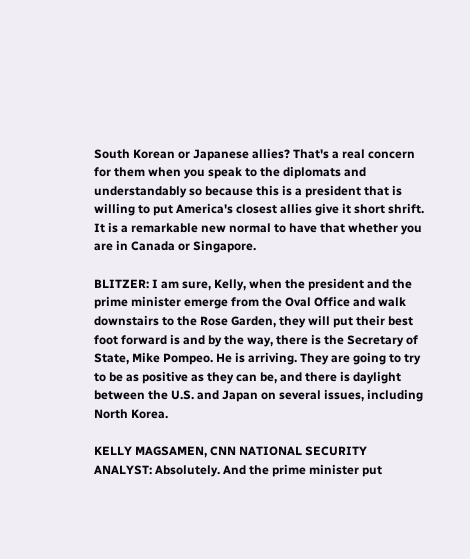South Korean or Japanese allies? That's a real concern for them when you speak to the diplomats and understandably so because this is a president that is willing to put America's closest allies give it short shrift. It is a remarkable new normal to have that whether you are in Canada or Singapore.

BLITZER: I am sure, Kelly, when the president and the prime minister emerge from the Oval Office and walk downstairs to the Rose Garden, they will put their best foot forward is and by the way, there is the Secretary of State, Mike Pompeo. He is arriving. They are going to try to be as positive as they can be, and there is daylight between the U.S. and Japan on several issues, including North Korea.

KELLY MAGSAMEN, CNN NATIONAL SECURITY ANALYST: Absolutely. And the prime minister put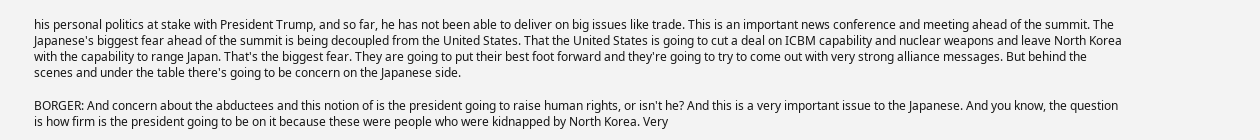his personal politics at stake with President Trump, and so far, he has not been able to deliver on big issues like trade. This is an important news conference and meeting ahead of the summit. The Japanese's biggest fear ahead of the summit is being decoupled from the United States. That the United States is going to cut a deal on ICBM capability and nuclear weapons and leave North Korea with the capability to range Japan. That's the biggest fear. They are going to put their best foot forward and they're going to try to come out with very strong alliance messages. But behind the scenes and under the table there's going to be concern on the Japanese side.

BORGER: And concern about the abductees and this notion of is the president going to raise human rights, or isn't he? And this is a very important issue to the Japanese. And you know, the question is how firm is the president going to be on it because these were people who were kidnapped by North Korea. Very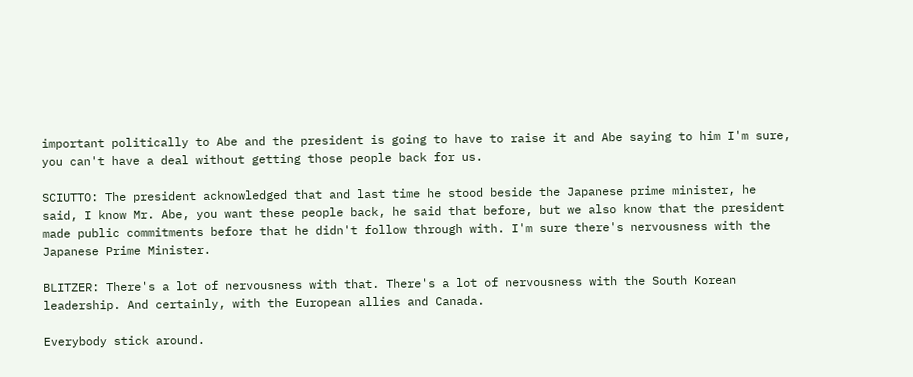important politically to Abe and the president is going to have to raise it and Abe saying to him I'm sure, you can't have a deal without getting those people back for us.

SCIUTTO: The president acknowledged that and last time he stood beside the Japanese prime minister, he said, I know Mr. Abe, you want these people back, he said that before, but we also know that the president made public commitments before that he didn't follow through with. I'm sure there's nervousness with the Japanese Prime Minister.

BLITZER: There's a lot of nervousness with that. There's a lot of nervousness with the South Korean leadership. And certainly, with the European allies and Canada.

Everybody stick around.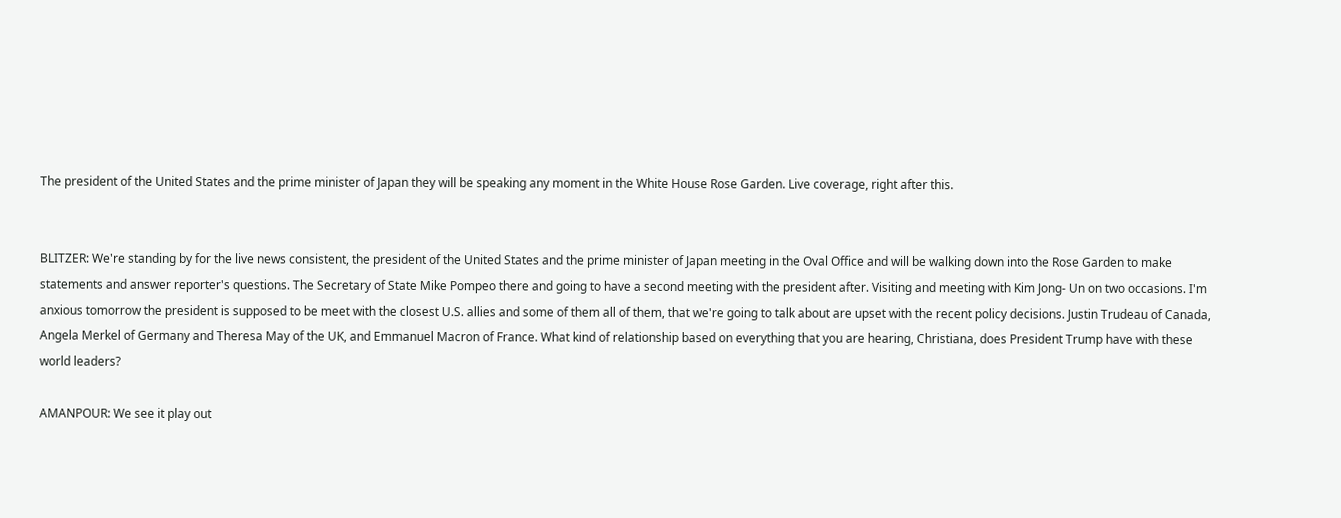The president of the United States and the prime minister of Japan they will be speaking any moment in the White House Rose Garden. Live coverage, right after this.


BLITZER: We're standing by for the live news consistent, the president of the United States and the prime minister of Japan meeting in the Oval Office and will be walking down into the Rose Garden to make statements and answer reporter's questions. The Secretary of State Mike Pompeo there and going to have a second meeting with the president after. Visiting and meeting with Kim Jong- Un on two occasions. I'm anxious tomorrow the president is supposed to be meet with the closest U.S. allies and some of them all of them, that we're going to talk about are upset with the recent policy decisions. Justin Trudeau of Canada, Angela Merkel of Germany and Theresa May of the UK, and Emmanuel Macron of France. What kind of relationship based on everything that you are hearing, Christiana, does President Trump have with these world leaders?

AMANPOUR: We see it play out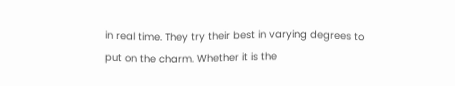in real time. They try their best in varying degrees to put on the charm. Whether it is the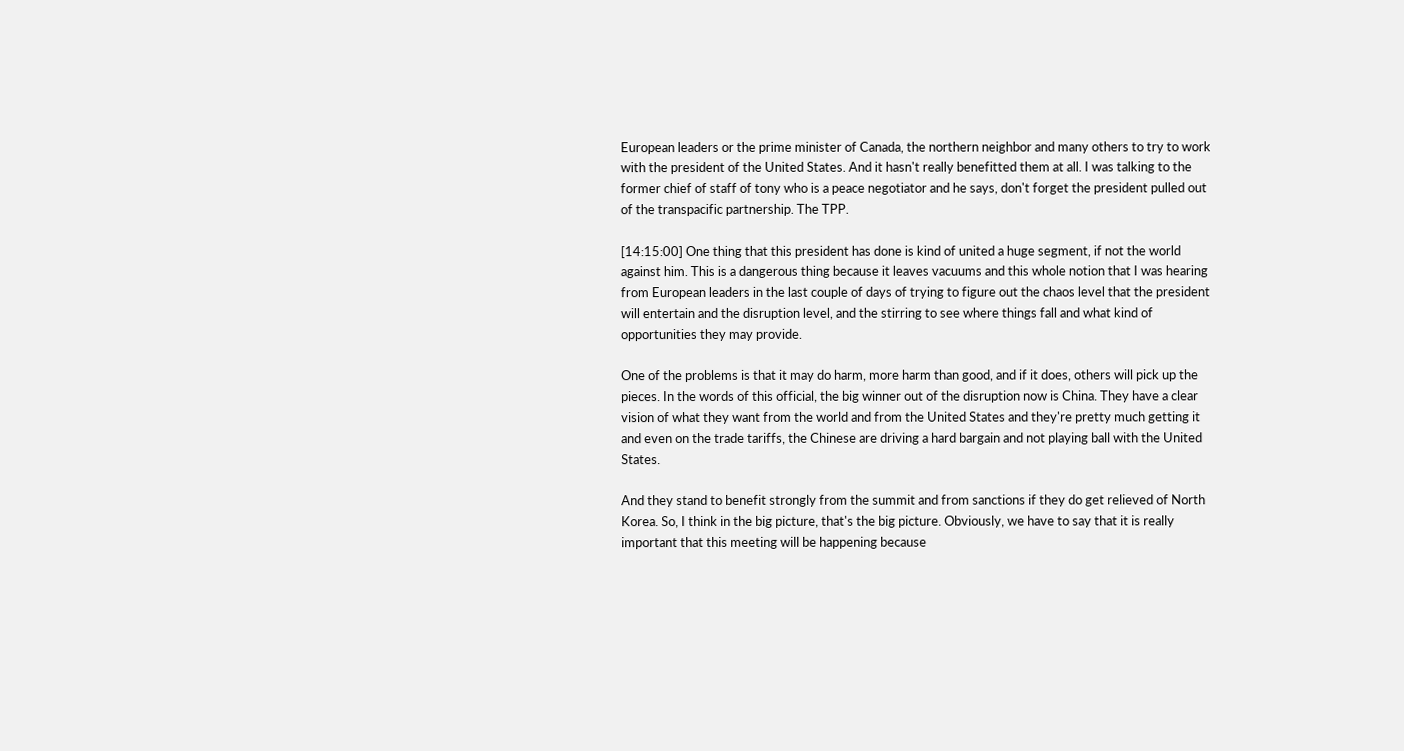European leaders or the prime minister of Canada, the northern neighbor and many others to try to work with the president of the United States. And it hasn't really benefitted them at all. I was talking to the former chief of staff of tony who is a peace negotiator and he says, don't forget the president pulled out of the transpacific partnership. The TPP.

[14:15:00] One thing that this president has done is kind of united a huge segment, if not the world against him. This is a dangerous thing because it leaves vacuums and this whole notion that I was hearing from European leaders in the last couple of days of trying to figure out the chaos level that the president will entertain and the disruption level, and the stirring to see where things fall and what kind of opportunities they may provide.

One of the problems is that it may do harm, more harm than good, and if it does, others will pick up the pieces. In the words of this official, the big winner out of the disruption now is China. They have a clear vision of what they want from the world and from the United States and they're pretty much getting it and even on the trade tariffs, the Chinese are driving a hard bargain and not playing ball with the United States.

And they stand to benefit strongly from the summit and from sanctions if they do get relieved of North Korea. So, I think in the big picture, that's the big picture. Obviously, we have to say that it is really important that this meeting will be happening because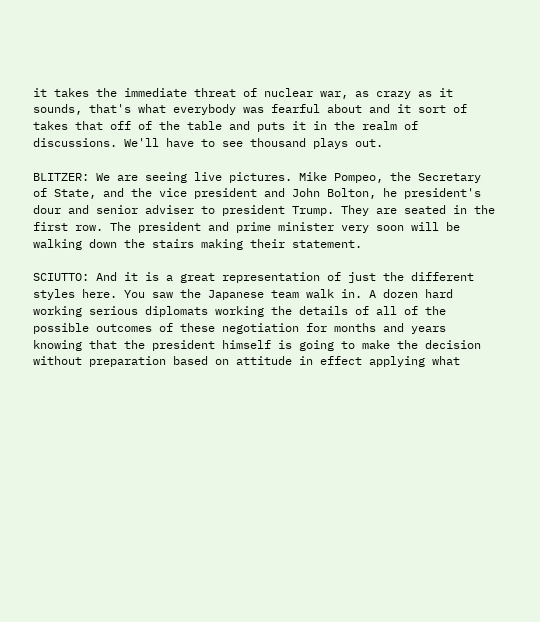it takes the immediate threat of nuclear war, as crazy as it sounds, that's what everybody was fearful about and it sort of takes that off of the table and puts it in the realm of discussions. We'll have to see thousand plays out.

BLITZER: We are seeing live pictures. Mike Pompeo, the Secretary of State, and the vice president and John Bolton, he president's dour and senior adviser to president Trump. They are seated in the first row. The president and prime minister very soon will be walking down the stairs making their statement.

SCIUTTO: And it is a great representation of just the different styles here. You saw the Japanese team walk in. A dozen hard working serious diplomats working the details of all of the possible outcomes of these negotiation for months and years knowing that the president himself is going to make the decision without preparation based on attitude in effect applying what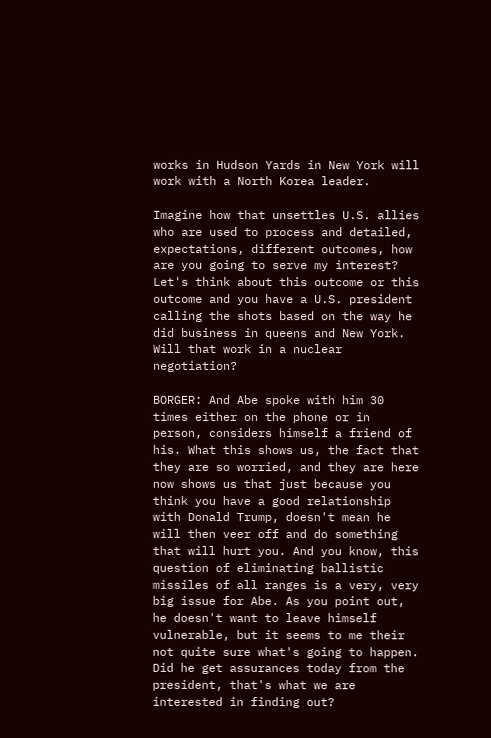works in Hudson Yards in New York will work with a North Korea leader.

Imagine how that unsettles U.S. allies who are used to process and detailed, expectations, different outcomes, how are you going to serve my interest? Let's think about this outcome or this outcome and you have a U.S. president calling the shots based on the way he did business in queens and New York. Will that work in a nuclear negotiation?

BORGER: And Abe spoke with him 30 times either on the phone or in person, considers himself a friend of his. What this shows us, the fact that they are so worried, and they are here now shows us that just because you think you have a good relationship with Donald Trump, doesn't mean he will then veer off and do something that will hurt you. And you know, this question of eliminating ballistic missiles of all ranges is a very, very big issue for Abe. As you point out, he doesn't want to leave himself vulnerable, but it seems to me their not quite sure what's going to happen. Did he get assurances today from the president, that's what we are interested in finding out?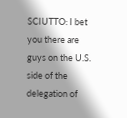SCIUTTO: I bet you there are guys on the U.S. side of the delegation of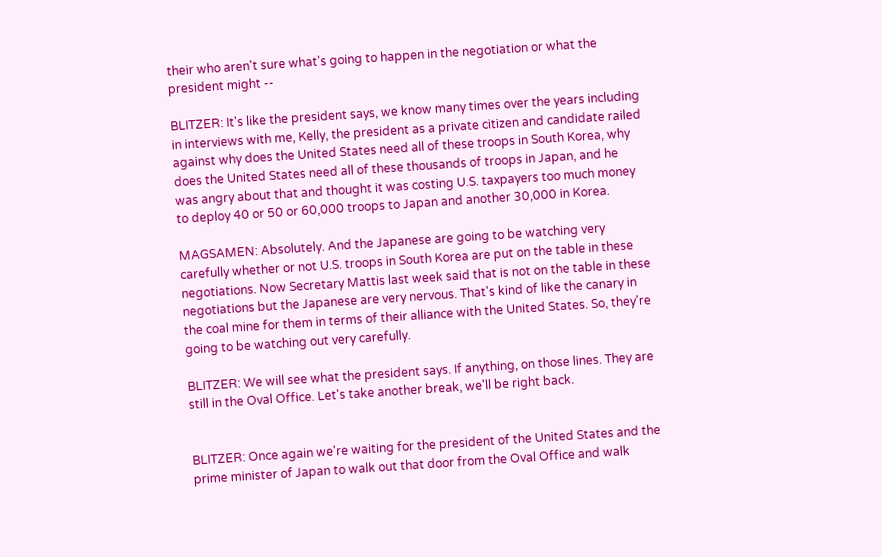their who aren't sure what's going to happen in the negotiation or what the president might --

BLITZER: It's like the president says, we know many times over the years including in interviews with me, Kelly, the president as a private citizen and candidate railed against why does the United States need all of these troops in South Korea, why does the United States need all of these thousands of troops in Japan, and he was angry about that and thought it was costing U.S. taxpayers too much money to deploy 40 or 50 or 60,000 troops to Japan and another 30,000 in Korea.

MAGSAMEN: Absolutely. And the Japanese are going to be watching very carefully whether or not U.S. troops in South Korea are put on the table in these negotiations. Now Secretary Mattis last week said that is not on the table in these negotiations but the Japanese are very nervous. That's kind of like the canary in the coal mine for them in terms of their alliance with the United States. So, they're going to be watching out very carefully.

BLITZER: We will see what the president says. If anything, on those lines. They are still in the Oval Office. Let's take another break, we'll be right back.


BLITZER: Once again we're waiting for the president of the United States and the prime minister of Japan to walk out that door from the Oval Office and walk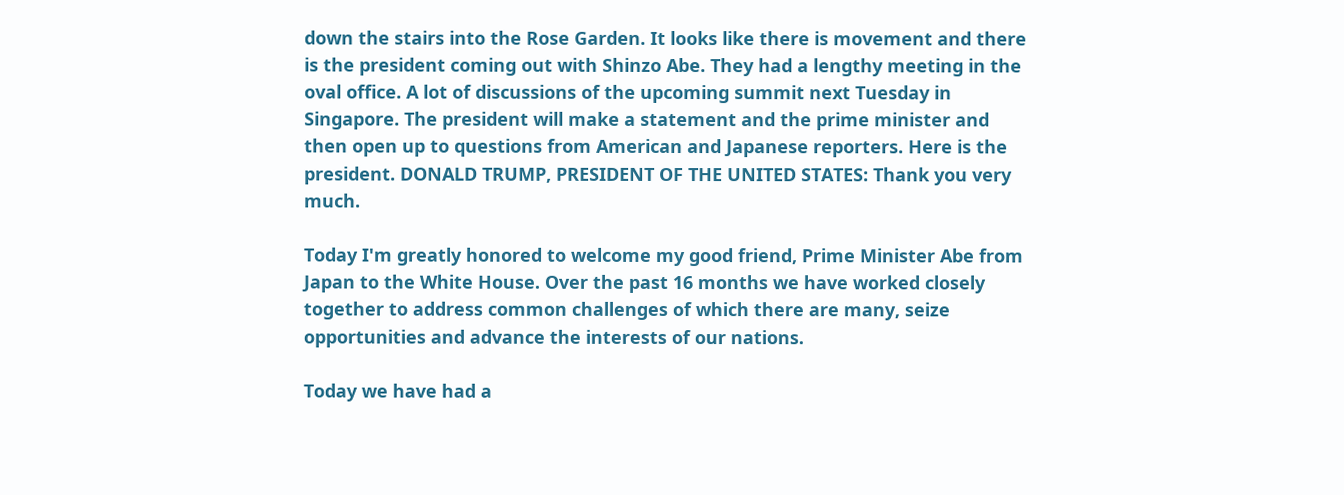down the stairs into the Rose Garden. It looks like there is movement and there is the president coming out with Shinzo Abe. They had a lengthy meeting in the oval office. A lot of discussions of the upcoming summit next Tuesday in Singapore. The president will make a statement and the prime minister and then open up to questions from American and Japanese reporters. Here is the president. DONALD TRUMP, PRESIDENT OF THE UNITED STATES: Thank you very much.

Today I'm greatly honored to welcome my good friend, Prime Minister Abe from Japan to the White House. Over the past 16 months we have worked closely together to address common challenges of which there are many, seize opportunities and advance the interests of our nations.

Today we have had a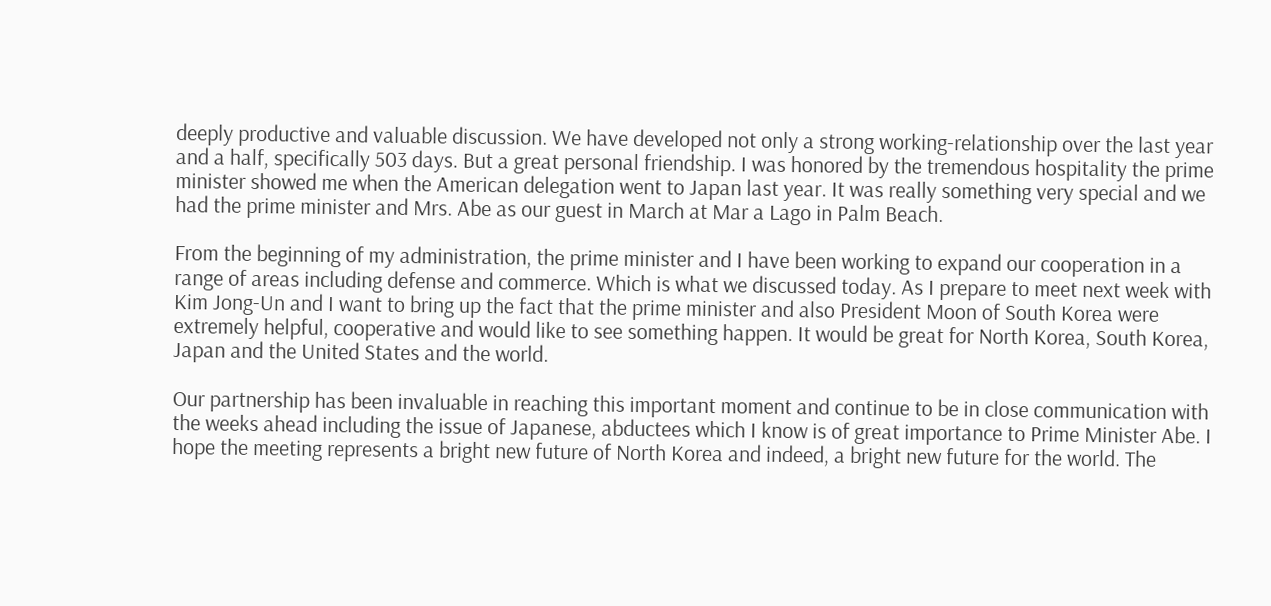deeply productive and valuable discussion. We have developed not only a strong working-relationship over the last year and a half, specifically 503 days. But a great personal friendship. I was honored by the tremendous hospitality the prime minister showed me when the American delegation went to Japan last year. It was really something very special and we had the prime minister and Mrs. Abe as our guest in March at Mar a Lago in Palm Beach.

From the beginning of my administration, the prime minister and I have been working to expand our cooperation in a range of areas including defense and commerce. Which is what we discussed today. As I prepare to meet next week with Kim Jong-Un and I want to bring up the fact that the prime minister and also President Moon of South Korea were extremely helpful, cooperative and would like to see something happen. It would be great for North Korea, South Korea, Japan and the United States and the world.

Our partnership has been invaluable in reaching this important moment and continue to be in close communication with the weeks ahead including the issue of Japanese, abductees which I know is of great importance to Prime Minister Abe. I hope the meeting represents a bright new future of North Korea and indeed, a bright new future for the world. The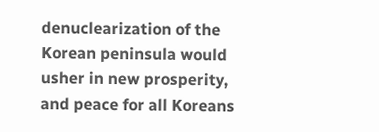denuclearization of the Korean peninsula would usher in new prosperity, and peace for all Koreans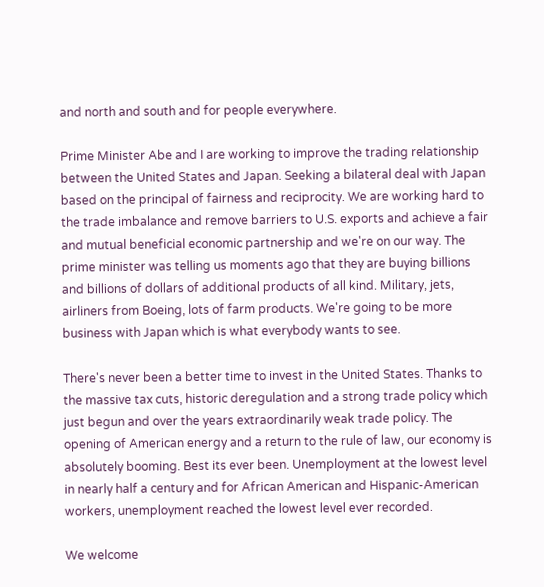and north and south and for people everywhere.

Prime Minister Abe and I are working to improve the trading relationship between the United States and Japan. Seeking a bilateral deal with Japan based on the principal of fairness and reciprocity. We are working hard to the trade imbalance and remove barriers to U.S. exports and achieve a fair and mutual beneficial economic partnership and we're on our way. The prime minister was telling us moments ago that they are buying billions and billions of dollars of additional products of all kind. Military, jets, airliners from Boeing, lots of farm products. We're going to be more business with Japan which is what everybody wants to see.

There's never been a better time to invest in the United States. Thanks to the massive tax cuts, historic deregulation and a strong trade policy which just begun and over the years extraordinarily weak trade policy. The opening of American energy and a return to the rule of law, our economy is absolutely booming. Best its ever been. Unemployment at the lowest level in nearly half a century and for African American and Hispanic-American workers, unemployment reached the lowest level ever recorded.

We welcome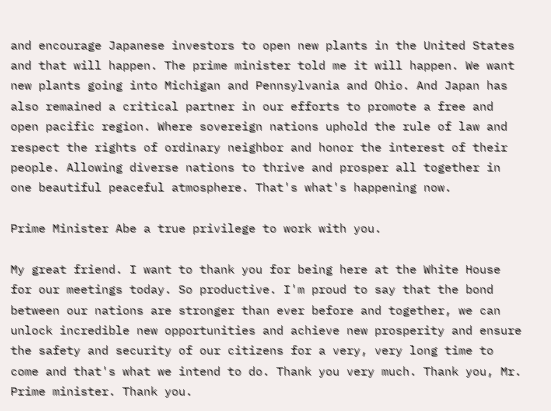and encourage Japanese investors to open new plants in the United States and that will happen. The prime minister told me it will happen. We want new plants going into Michigan and Pennsylvania and Ohio. And Japan has also remained a critical partner in our efforts to promote a free and open pacific region. Where sovereign nations uphold the rule of law and respect the rights of ordinary neighbor and honor the interest of their people. Allowing diverse nations to thrive and prosper all together in one beautiful peaceful atmosphere. That's what's happening now.

Prime Minister Abe a true privilege to work with you.

My great friend. I want to thank you for being here at the White House for our meetings today. So productive. I'm proud to say that the bond between our nations are stronger than ever before and together, we can unlock incredible new opportunities and achieve new prosperity and ensure the safety and security of our citizens for a very, very long time to come and that's what we intend to do. Thank you very much. Thank you, Mr. Prime minister. Thank you.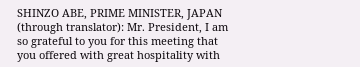SHINZO ABE, PRIME MINISTER, JAPAN (through translator): Mr. President, I am so grateful to you for this meeting that you offered with great hospitality with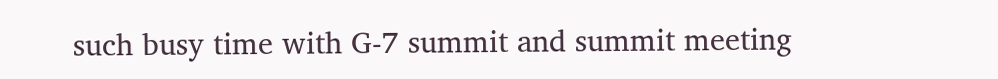such busy time with G-7 summit and summit meeting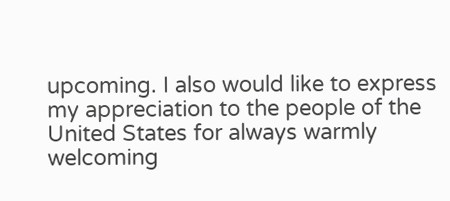upcoming. I also would like to express my appreciation to the people of the United States for always warmly welcoming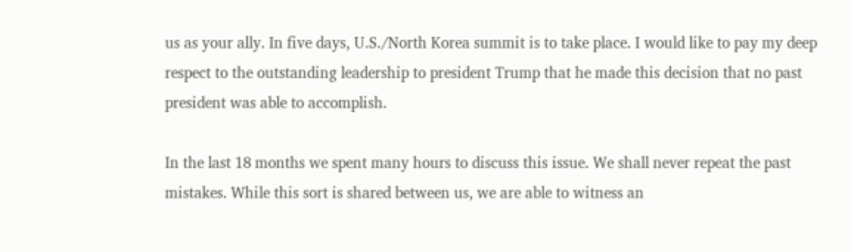us as your ally. In five days, U.S./North Korea summit is to take place. I would like to pay my deep respect to the outstanding leadership to president Trump that he made this decision that no past president was able to accomplish.

In the last 18 months we spent many hours to discuss this issue. We shall never repeat the past mistakes. While this sort is shared between us, we are able to witness an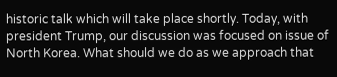historic talk which will take place shortly. Today, with president Trump, our discussion was focused on issue of North Korea. What should we do as we approach that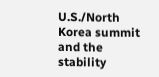U.S./North Korea summit and the stability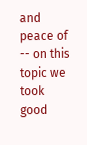and peace of -- on this topic we took good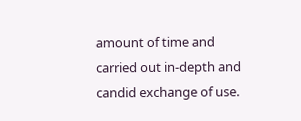amount of time and carried out in-depth and candid exchange of use.